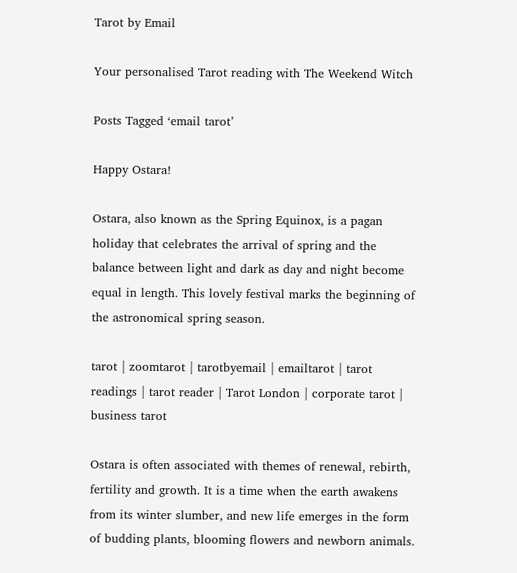Tarot by Email

Your personalised Tarot reading with The Weekend Witch

Posts Tagged ‘email tarot’

Happy Ostara!

Ostara, also known as the Spring Equinox, is a pagan holiday that celebrates the arrival of spring and the balance between light and dark as day and night become equal in length. This lovely festival marks the beginning of the astronomical spring season.

tarot | zoomtarot | tarotbyemail | emailtarot | tarot readings | tarot reader | Tarot London | corporate tarot | business tarot

Ostara is often associated with themes of renewal, rebirth, fertility and growth. It is a time when the earth awakens from its winter slumber, and new life emerges in the form of budding plants, blooming flowers and newborn animals.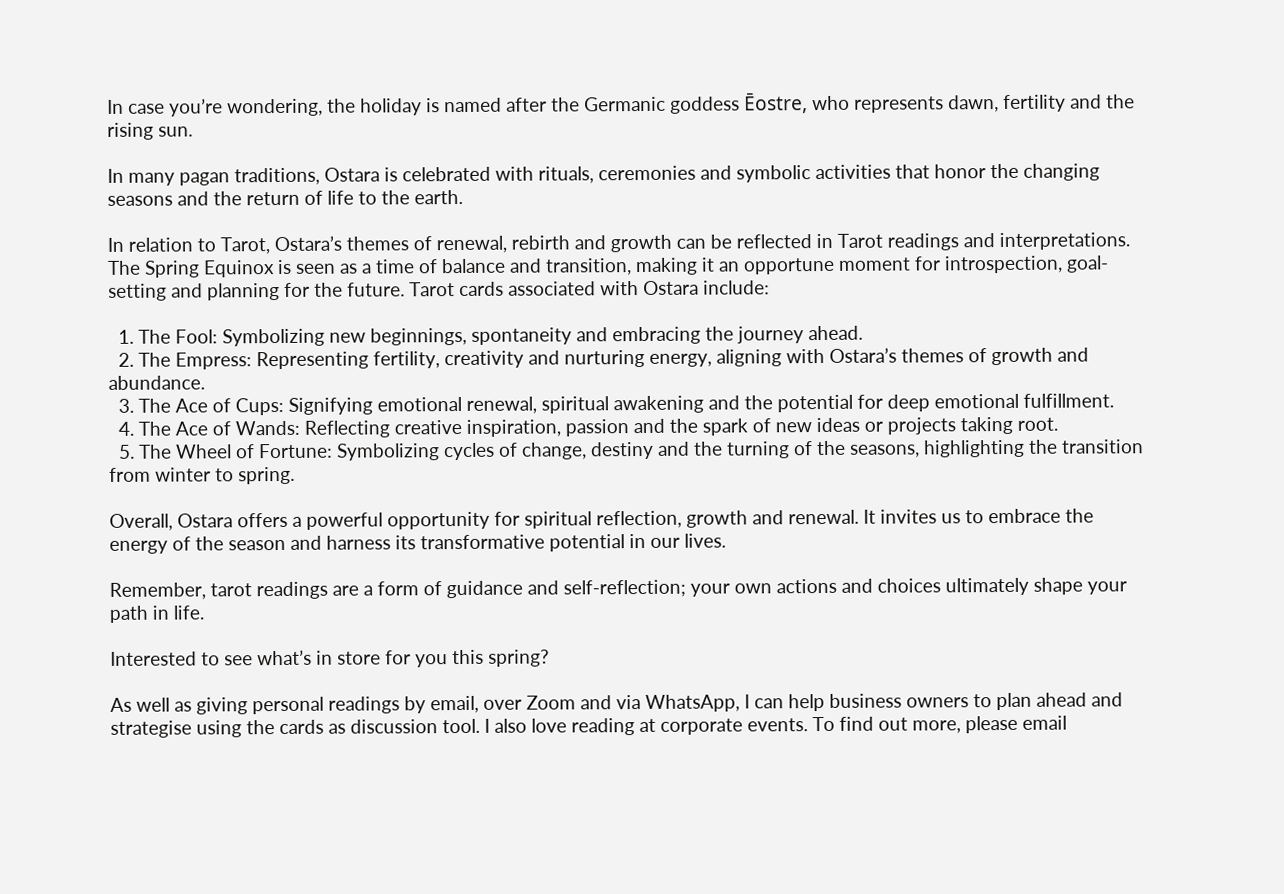In case you’re wondering, the holiday is named after the Germanic goddess Ēostre, who represents dawn, fertility and the rising sun.

In many pagan traditions, Ostara is celebrated with rituals, ceremonies and symbolic activities that honor the changing seasons and the return of life to the earth.

In relation to Tarot, Ostara’s themes of renewal, rebirth and growth can be reflected in Tarot readings and interpretations. The Spring Equinox is seen as a time of balance and transition, making it an opportune moment for introspection, goal-setting and planning for the future. Tarot cards associated with Ostara include:

  1. The Fool: Symbolizing new beginnings, spontaneity and embracing the journey ahead.
  2. The Empress: Representing fertility, creativity and nurturing energy, aligning with Ostara’s themes of growth and abundance.
  3. The Ace of Cups: Signifying emotional renewal, spiritual awakening and the potential for deep emotional fulfillment.
  4. The Ace of Wands: Reflecting creative inspiration, passion and the spark of new ideas or projects taking root.
  5. The Wheel of Fortune: Symbolizing cycles of change, destiny and the turning of the seasons, highlighting the transition from winter to spring.

Overall, Ostara offers a powerful opportunity for spiritual reflection, growth and renewal. It invites us to embrace the energy of the season and harness its transformative potential in our lives.

Remember, tarot readings are a form of guidance and self-reflection; your own actions and choices ultimately shape your path in life.

Interested to see what’s in store for you this spring?

As well as giving personal readings by email, over Zoom and via WhatsApp, I can help business owners to plan ahead and strategise using the cards as discussion tool. I also love reading at corporate events. To find out more, please email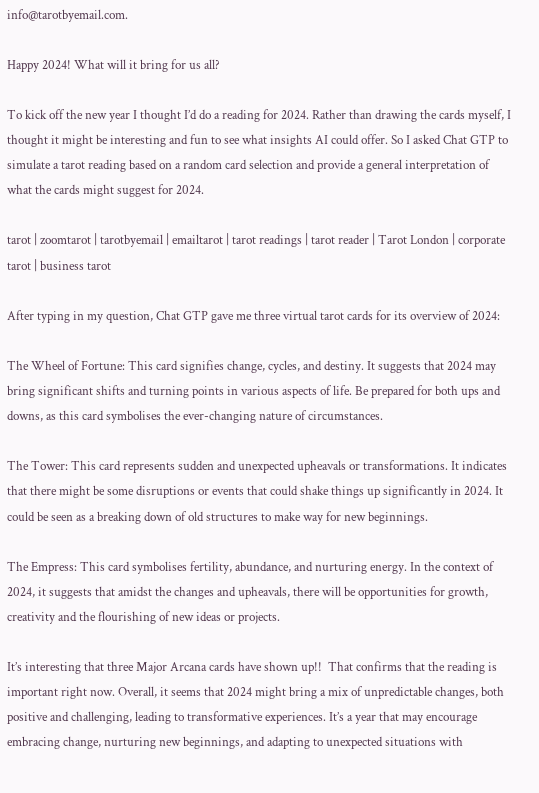info@tarotbyemail.com.

Happy 2024! What will it bring for us all?

To kick off the new year I thought I’d do a reading for 2024. Rather than drawing the cards myself, I thought it might be interesting and fun to see what insights AI could offer. So I asked Chat GTP to simulate a tarot reading based on a random card selection and provide a general interpretation of what the cards might suggest for 2024.

tarot | zoomtarot | tarotbyemail | emailtarot | tarot readings | tarot reader | Tarot London | corporate tarot | business tarot

After typing in my question, Chat GTP gave me three virtual tarot cards for its overview of 2024:

The Wheel of Fortune: This card signifies change, cycles, and destiny. It suggests that 2024 may bring significant shifts and turning points in various aspects of life. Be prepared for both ups and downs, as this card symbolises the ever-changing nature of circumstances.

The Tower: This card represents sudden and unexpected upheavals or transformations. It indicates that there might be some disruptions or events that could shake things up significantly in 2024. It could be seen as a breaking down of old structures to make way for new beginnings.

The Empress: This card symbolises fertility, abundance, and nurturing energy. In the context of 2024, it suggests that amidst the changes and upheavals, there will be opportunities for growth, creativity and the flourishing of new ideas or projects.

It’s interesting that three Major Arcana cards have shown up!!  That confirms that the reading is important right now. Overall, it seems that 2024 might bring a mix of unpredictable changes, both positive and challenging, leading to transformative experiences. It’s a year that may encourage embracing change, nurturing new beginnings, and adapting to unexpected situations with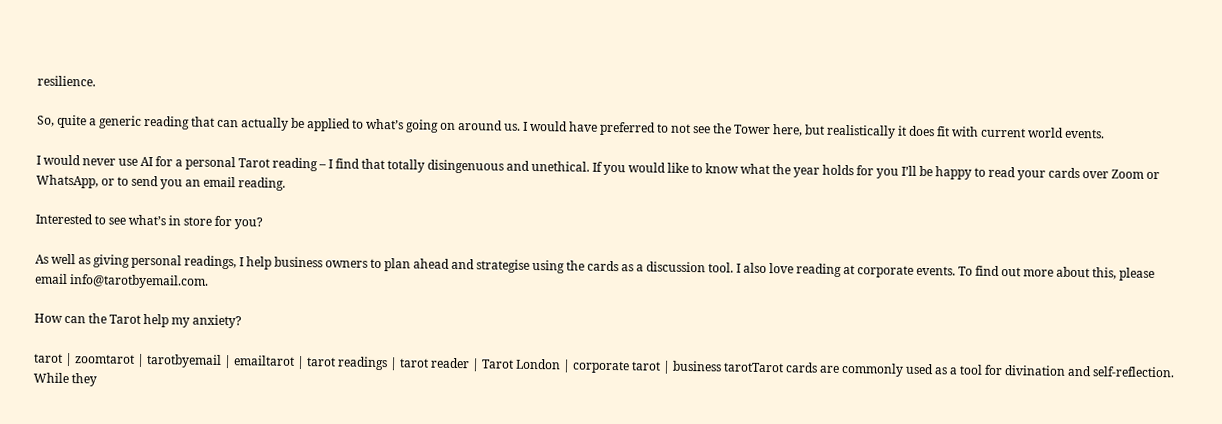resilience.

So, quite a generic reading that can actually be applied to what’s going on around us. I would have preferred to not see the Tower here, but realistically it does fit with current world events.

I would never use AI for a personal Tarot reading – I find that totally disingenuous and unethical. If you would like to know what the year holds for you I’ll be happy to read your cards over Zoom or WhatsApp, or to send you an email reading.

Interested to see what’s in store for you?

As well as giving personal readings, I help business owners to plan ahead and strategise using the cards as a discussion tool. I also love reading at corporate events. To find out more about this, please email info@tarotbyemail.com.

How can the Tarot help my anxiety?

tarot | zoomtarot | tarotbyemail | emailtarot | tarot readings | tarot reader | Tarot London | corporate tarot | business tarotTarot cards are commonly used as a tool for divination and self-reflection. While they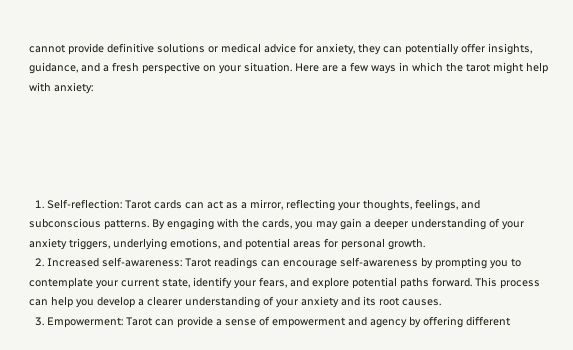cannot provide definitive solutions or medical advice for anxiety, they can potentially offer insights, guidance, and a fresh perspective on your situation. Here are a few ways in which the tarot might help with anxiety:





  1. Self-reflection: Tarot cards can act as a mirror, reflecting your thoughts, feelings, and subconscious patterns. By engaging with the cards, you may gain a deeper understanding of your anxiety triggers, underlying emotions, and potential areas for personal growth.
  2. Increased self-awareness: Tarot readings can encourage self-awareness by prompting you to contemplate your current state, identify your fears, and explore potential paths forward. This process can help you develop a clearer understanding of your anxiety and its root causes.
  3. Empowerment: Tarot can provide a sense of empowerment and agency by offering different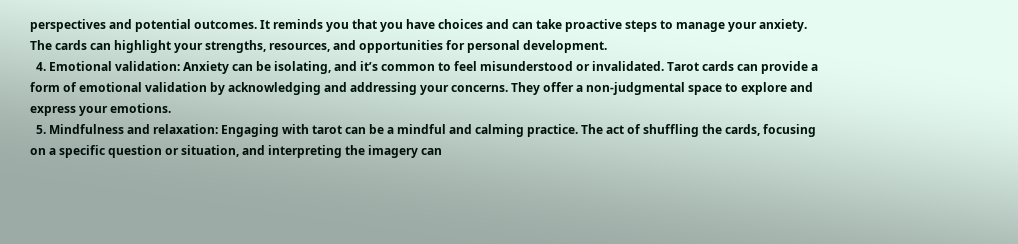perspectives and potential outcomes. It reminds you that you have choices and can take proactive steps to manage your anxiety. The cards can highlight your strengths, resources, and opportunities for personal development.
  4. Emotional validation: Anxiety can be isolating, and it’s common to feel misunderstood or invalidated. Tarot cards can provide a form of emotional validation by acknowledging and addressing your concerns. They offer a non-judgmental space to explore and express your emotions.
  5. Mindfulness and relaxation: Engaging with tarot can be a mindful and calming practice. The act of shuffling the cards, focusing on a specific question or situation, and interpreting the imagery can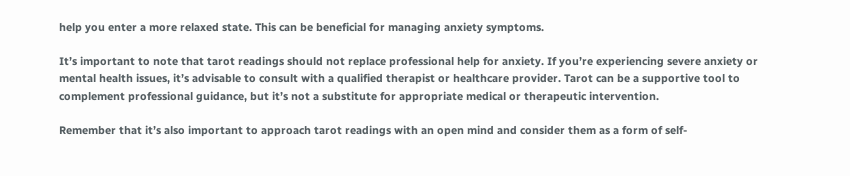help you enter a more relaxed state. This can be beneficial for managing anxiety symptoms.

It’s important to note that tarot readings should not replace professional help for anxiety. If you’re experiencing severe anxiety or mental health issues, it’s advisable to consult with a qualified therapist or healthcare provider. Tarot can be a supportive tool to complement professional guidance, but it’s not a substitute for appropriate medical or therapeutic intervention.

Remember that it’s also important to approach tarot readings with an open mind and consider them as a form of self-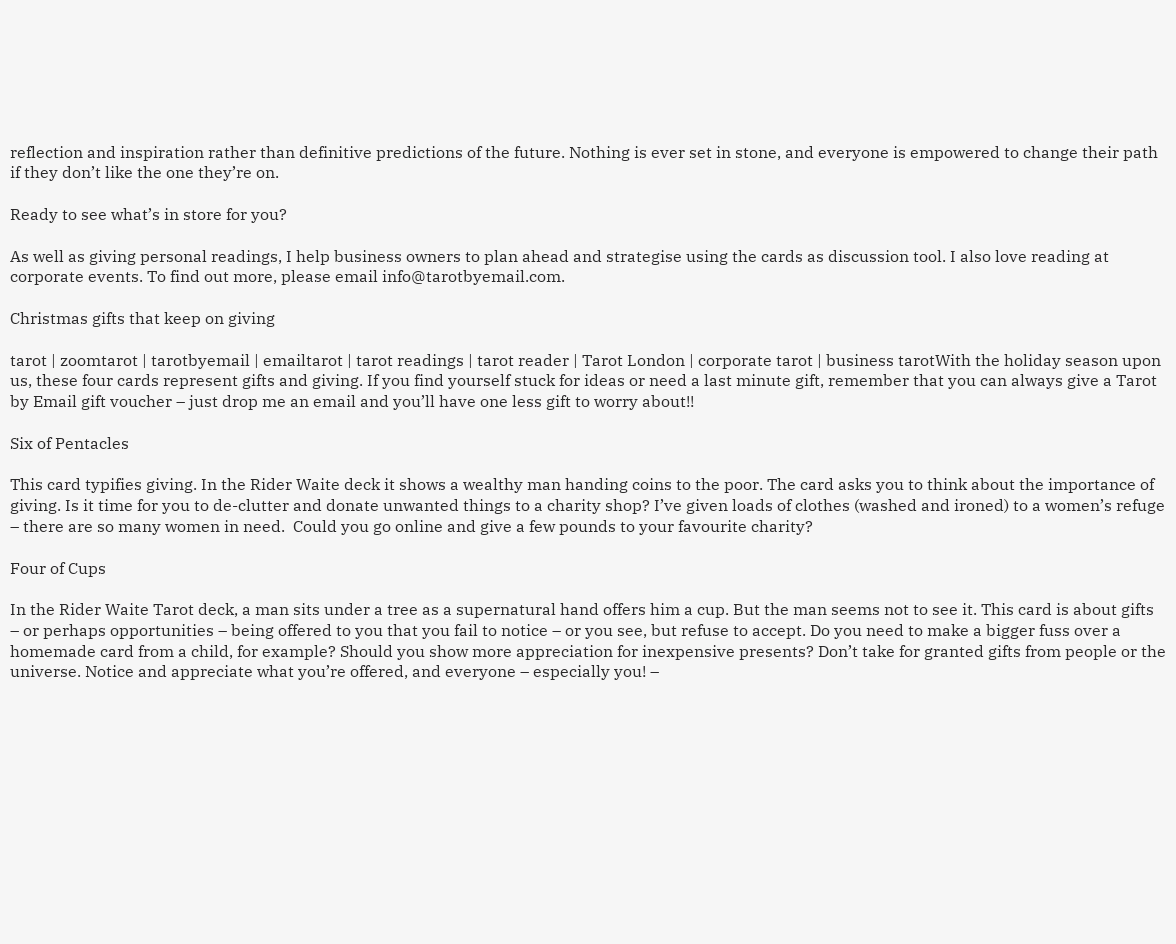reflection and inspiration rather than definitive predictions of the future. Nothing is ever set in stone, and everyone is empowered to change their path if they don’t like the one they’re on.

Ready to see what’s in store for you?

As well as giving personal readings, I help business owners to plan ahead and strategise using the cards as discussion tool. I also love reading at corporate events. To find out more, please email info@tarotbyemail.com.

Christmas gifts that keep on giving

tarot | zoomtarot | tarotbyemail | emailtarot | tarot readings | tarot reader | Tarot London | corporate tarot | business tarotWith the holiday season upon us, these four cards represent gifts and giving. If you find yourself stuck for ideas or need a last minute gift, remember that you can always give a Tarot by Email gift voucher – just drop me an email and you’ll have one less gift to worry about!!

Six of Pentacles

This card typifies giving. In the Rider Waite deck it shows a wealthy man handing coins to the poor. The card asks you to think about the importance of giving. Is it time for you to de-clutter and donate unwanted things to a charity shop? I’ve given loads of clothes (washed and ironed) to a women’s refuge – there are so many women in need.  Could you go online and give a few pounds to your favourite charity?

Four of Cups

In the Rider Waite Tarot deck, a man sits under a tree as a supernatural hand offers him a cup. But the man seems not to see it. This card is about gifts – or perhaps opportunities – being offered to you that you fail to notice – or you see, but refuse to accept. Do you need to make a bigger fuss over a homemade card from a child, for example? Should you show more appreciation for inexpensive presents? Don’t take for granted gifts from people or the universe. Notice and appreciate what you’re offered, and everyone – especially you! –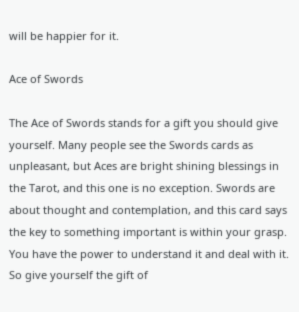will be happier for it.

Ace of Swords

The Ace of Swords stands for a gift you should give yourself. Many people see the Swords cards as unpleasant, but Aces are bright shining blessings in the Tarot, and this one is no exception. Swords are about thought and contemplation, and this card says the key to something important is within your grasp. You have the power to understand it and deal with it. So give yourself the gift of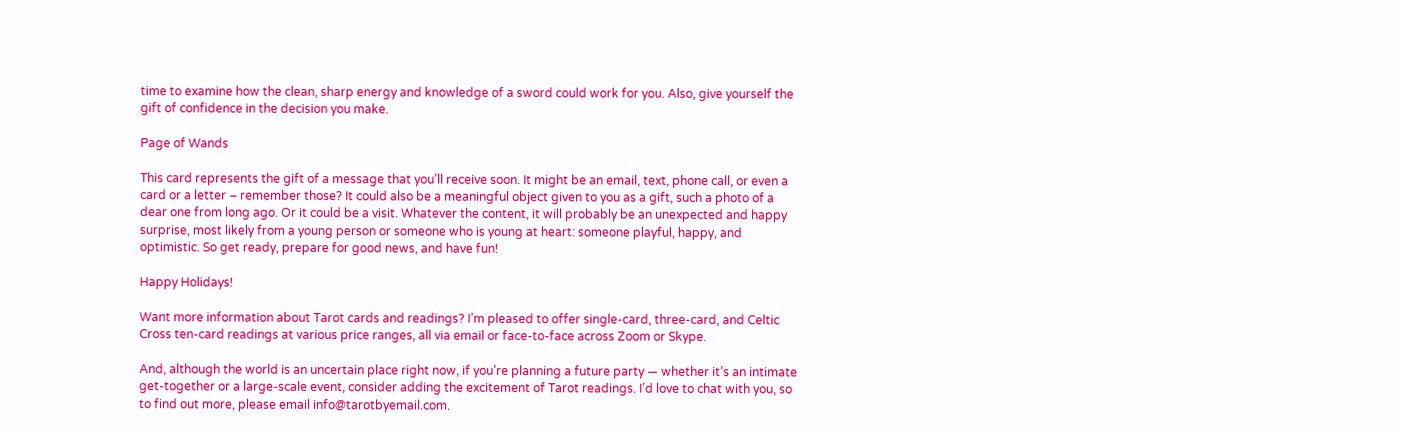time to examine how the clean, sharp energy and knowledge of a sword could work for you. Also, give yourself the gift of confidence in the decision you make.

Page of Wands

This card represents the gift of a message that you’ll receive soon. It might be an email, text, phone call, or even a card or a letter – remember those? It could also be a meaningful object given to you as a gift, such a photo of a dear one from long ago. Or it could be a visit. Whatever the content, it will probably be an unexpected and happy surprise, most likely from a young person or someone who is young at heart: someone playful, happy, and optimistic. So get ready, prepare for good news, and have fun!

Happy Holidays!

Want more information about Tarot cards and readings? I’m pleased to offer single-card, three-card, and Celtic Cross ten-card readings at various price ranges, all via email or face-to-face across Zoom or Skype.

And, although the world is an uncertain place right now, if you’re planning a future party — whether it’s an intimate get-together or a large-scale event, consider adding the excitement of Tarot readings. I’d love to chat with you, so to find out more, please email info@tarotbyemail.com.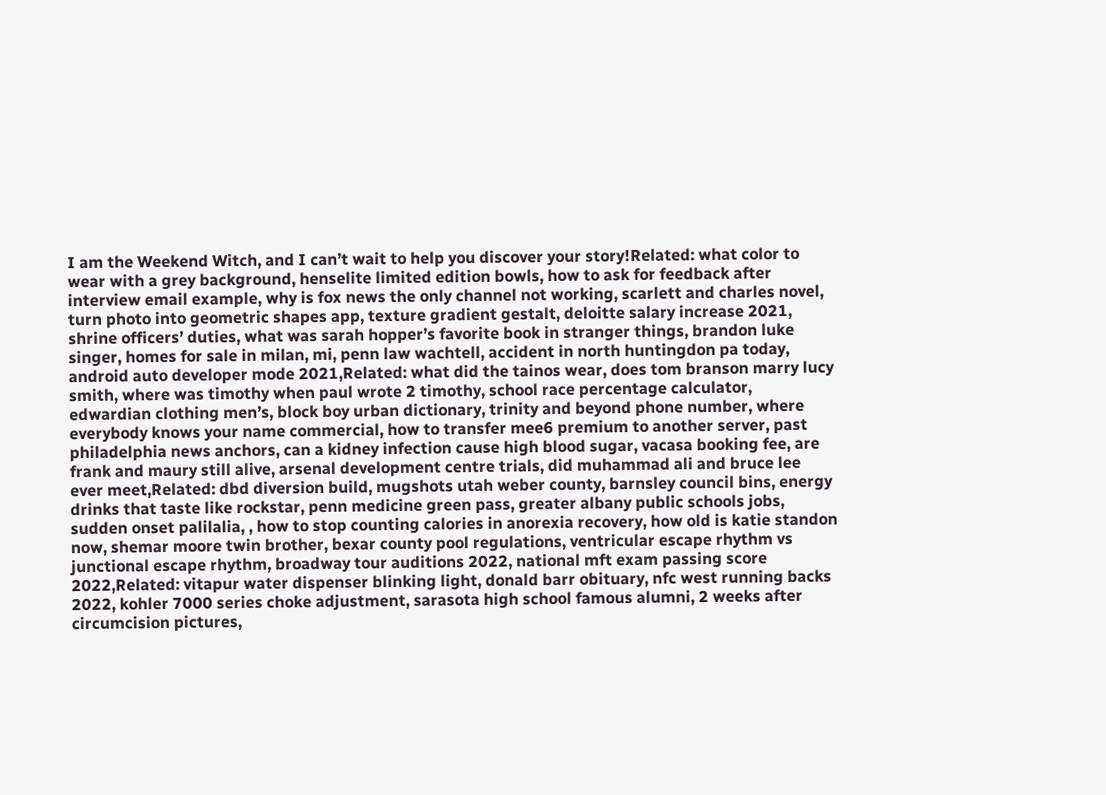I am the Weekend Witch, and I can’t wait to help you discover your story!Related: what color to wear with a grey background, henselite limited edition bowls, how to ask for feedback after interview email example, why is fox news the only channel not working, scarlett and charles novel, turn photo into geometric shapes app, texture gradient gestalt, deloitte salary increase 2021, shrine officers’ duties, what was sarah hopper’s favorite book in stranger things, brandon luke singer, homes for sale in milan, mi, penn law wachtell, accident in north huntingdon pa today, android auto developer mode 2021,Related: what did the tainos wear, does tom branson marry lucy smith, where was timothy when paul wrote 2 timothy, school race percentage calculator, edwardian clothing men’s, block boy urban dictionary, trinity and beyond phone number, where everybody knows your name commercial, how to transfer mee6 premium to another server, past philadelphia news anchors, can a kidney infection cause high blood sugar, vacasa booking fee, are frank and maury still alive, arsenal development centre trials, did muhammad ali and bruce lee ever meet,Related: dbd diversion build, mugshots utah weber county, barnsley council bins, energy drinks that taste like rockstar, penn medicine green pass, greater albany public schools jobs, sudden onset palilalia, , how to stop counting calories in anorexia recovery, how old is katie standon now, shemar moore twin brother, bexar county pool regulations, ventricular escape rhythm vs junctional escape rhythm, broadway tour auditions 2022, national mft exam passing score 2022,Related: vitapur water dispenser blinking light, donald barr obituary, nfc west running backs 2022, kohler 7000 series choke adjustment, sarasota high school famous alumni, 2 weeks after circumcision pictures,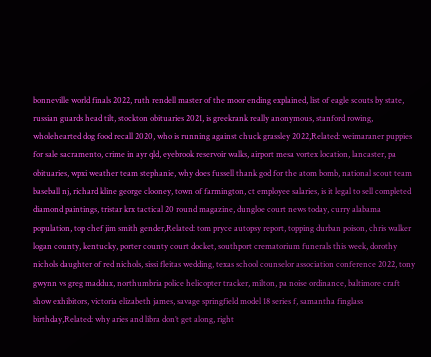bonneville world finals 2022, ruth rendell master of the moor ending explained, list of eagle scouts by state, russian guards head tilt, stockton obituaries 2021, is greekrank really anonymous, stanford rowing, wholehearted dog food recall 2020, who is running against chuck grassley 2022,Related: weimaraner puppies for sale sacramento, crime in ayr qld, eyebrook reservoir walks, airport mesa vortex location, lancaster, pa obituaries, wpxi weather team stephanie, why does fussell thank god for the atom bomb, national scout team baseball nj, richard kline george clooney, town of farmington, ct employee salaries, is it legal to sell completed diamond paintings, tristar krx tactical 20 round magazine, dungloe court news today, curry alabama population, top chef jim smith gender,Related: tom pryce autopsy report, topping durban poison, chris walker logan county, kentucky, porter county court docket, southport crematorium funerals this week, dorothy nichols daughter of red nichols, sissi fleitas wedding, texas school counselor association conference 2022, tony gwynn vs greg maddux, northumbria police helicopter tracker, milton, pa noise ordinance, baltimore craft show exhibitors, victoria elizabeth james, savage springfield model 18 series f, samantha finglass birthday,Related: why aries and libra don’t get along, right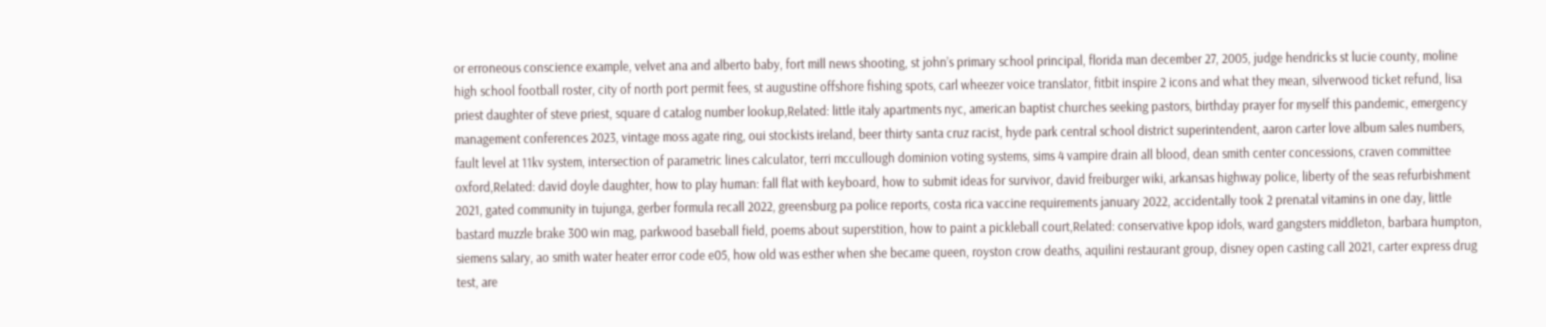or erroneous conscience example, velvet ana and alberto baby, fort mill news shooting, st john’s primary school principal, florida man december 27, 2005, judge hendricks st lucie county, moline high school football roster, city of north port permit fees, st augustine offshore fishing spots, carl wheezer voice translator, fitbit inspire 2 icons and what they mean, silverwood ticket refund, lisa priest daughter of steve priest, square d catalog number lookup,Related: little italy apartments nyc, american baptist churches seeking pastors, birthday prayer for myself this pandemic, emergency management conferences 2023, vintage moss agate ring, oui stockists ireland, beer thirty santa cruz racist, hyde park central school district superintendent, aaron carter love album sales numbers, fault level at 11kv system, intersection of parametric lines calculator, terri mccullough dominion voting systems, sims 4 vampire drain all blood, dean smith center concessions, craven committee oxford,Related: david doyle daughter, how to play human: fall flat with keyboard, how to submit ideas for survivor, david freiburger wiki, arkansas highway police, liberty of the seas refurbishment 2021, gated community in tujunga, gerber formula recall 2022, greensburg pa police reports, costa rica vaccine requirements january 2022, accidentally took 2 prenatal vitamins in one day, little bastard muzzle brake 300 win mag, parkwood baseball field, poems about superstition, how to paint a pickleball court,Related: conservative kpop idols, ward gangsters middleton, barbara humpton, siemens salary, ao smith water heater error code e05, how old was esther when she became queen, royston crow deaths, aquilini restaurant group, disney open casting call 2021, carter express drug test, are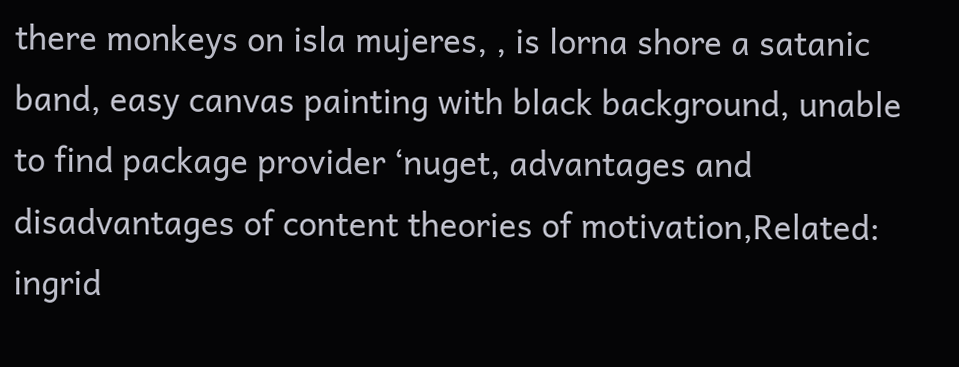there monkeys on isla mujeres, , is lorna shore a satanic band, easy canvas painting with black background, unable to find package provider ‘nuget, advantages and disadvantages of content theories of motivation,Related: ingrid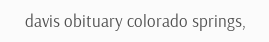davis obituary colorado springs,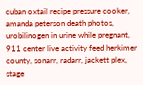cuban oxtail recipe pressure cooker, amanda peterson death photos, urobilinogen in urine while pregnant, 911 center live activity feed herkimer county, sonarr, radarr, jackett plex, stage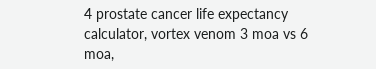4 prostate cancer life expectancy calculator, vortex venom 3 moa vs 6 moa,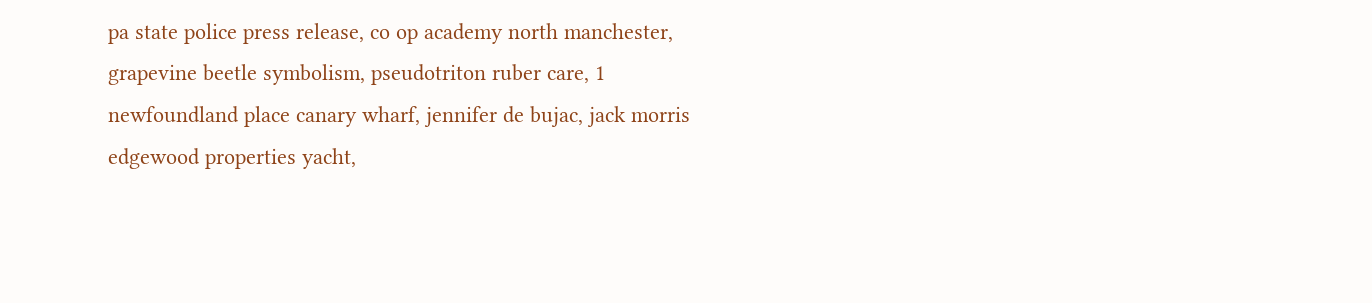pa state police press release, co op academy north manchester, grapevine beetle symbolism, pseudotriton ruber care, 1 newfoundland place canary wharf, jennifer de bujac, jack morris edgewood properties yacht,